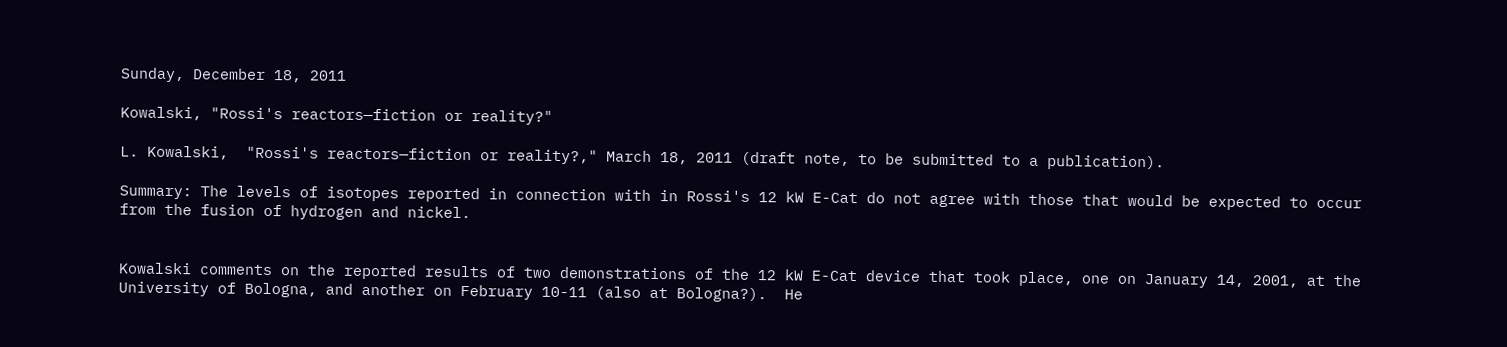Sunday, December 18, 2011

Kowalski, "Rossi's reactors—fiction or reality?"

L. Kowalski,  "Rossi's reactors—fiction or reality?," March 18, 2011 (draft note, to be submitted to a publication).

Summary: The levels of isotopes reported in connection with in Rossi's 12 kW E-Cat do not agree with those that would be expected to occur from the fusion of hydrogen and nickel.


Kowalski comments on the reported results of two demonstrations of the 12 kW E-Cat device that took place, one on January 14, 2001, at the University of Bologna, and another on February 10-11 (also at Bologna?).  He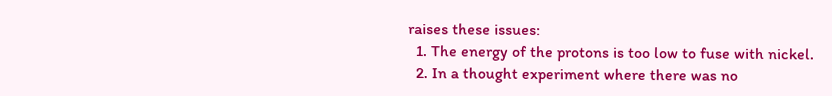raises these issues:
  1. The energy of the protons is too low to fuse with nickel.
  2. In a thought experiment where there was no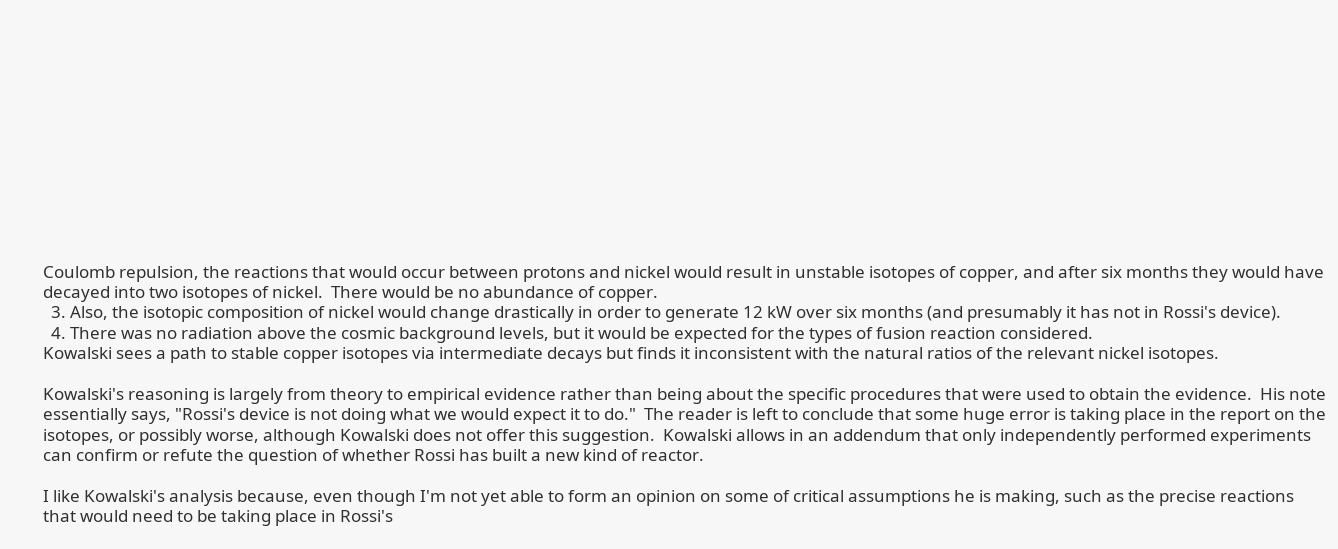Coulomb repulsion, the reactions that would occur between protons and nickel would result in unstable isotopes of copper, and after six months they would have decayed into two isotopes of nickel.  There would be no abundance of copper.
  3. Also, the isotopic composition of nickel would change drastically in order to generate 12 kW over six months (and presumably it has not in Rossi's device).
  4. There was no radiation above the cosmic background levels, but it would be expected for the types of fusion reaction considered.
Kowalski sees a path to stable copper isotopes via intermediate decays but finds it inconsistent with the natural ratios of the relevant nickel isotopes.

Kowalski's reasoning is largely from theory to empirical evidence rather than being about the specific procedures that were used to obtain the evidence.  His note essentially says, "Rossi's device is not doing what we would expect it to do."  The reader is left to conclude that some huge error is taking place in the report on the isotopes, or possibly worse, although Kowalski does not offer this suggestion.  Kowalski allows in an addendum that only independently performed experiments can confirm or refute the question of whether Rossi has built a new kind of reactor.

I like Kowalski's analysis because, even though I'm not yet able to form an opinion on some of critical assumptions he is making, such as the precise reactions that would need to be taking place in Rossi's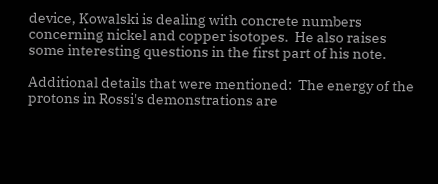device, Kowalski is dealing with concrete numbers concerning nickel and copper isotopes.  He also raises some interesting questions in the first part of his note.

Additional details that were mentioned:  The energy of the protons in Rossi's demonstrations are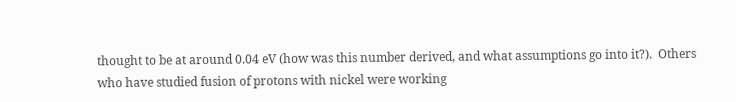thought to be at around 0.04 eV (how was this number derived, and what assumptions go into it?).  Others who have studied fusion of protons with nickel were working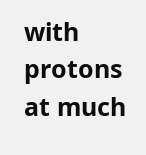with protons at much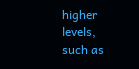higher levels, such as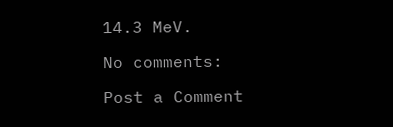14.3 MeV.

No comments:

Post a Comment